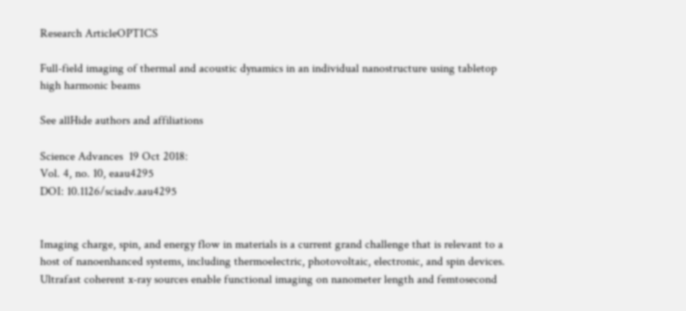Research ArticleOPTICS

Full-field imaging of thermal and acoustic dynamics in an individual nanostructure using tabletop high harmonic beams

See allHide authors and affiliations

Science Advances  19 Oct 2018:
Vol. 4, no. 10, eaau4295
DOI: 10.1126/sciadv.aau4295


Imaging charge, spin, and energy flow in materials is a current grand challenge that is relevant to a host of nanoenhanced systems, including thermoelectric, photovoltaic, electronic, and spin devices. Ultrafast coherent x-ray sources enable functional imaging on nanometer length and femtosecond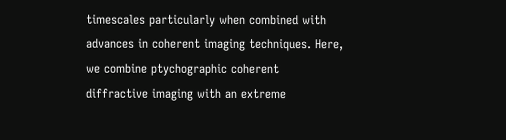timescales particularly when combined with advances in coherent imaging techniques. Here, we combine ptychographic coherent diffractive imaging with an extreme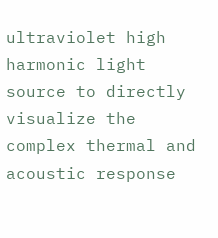ultraviolet high harmonic light source to directly visualize the complex thermal and acoustic response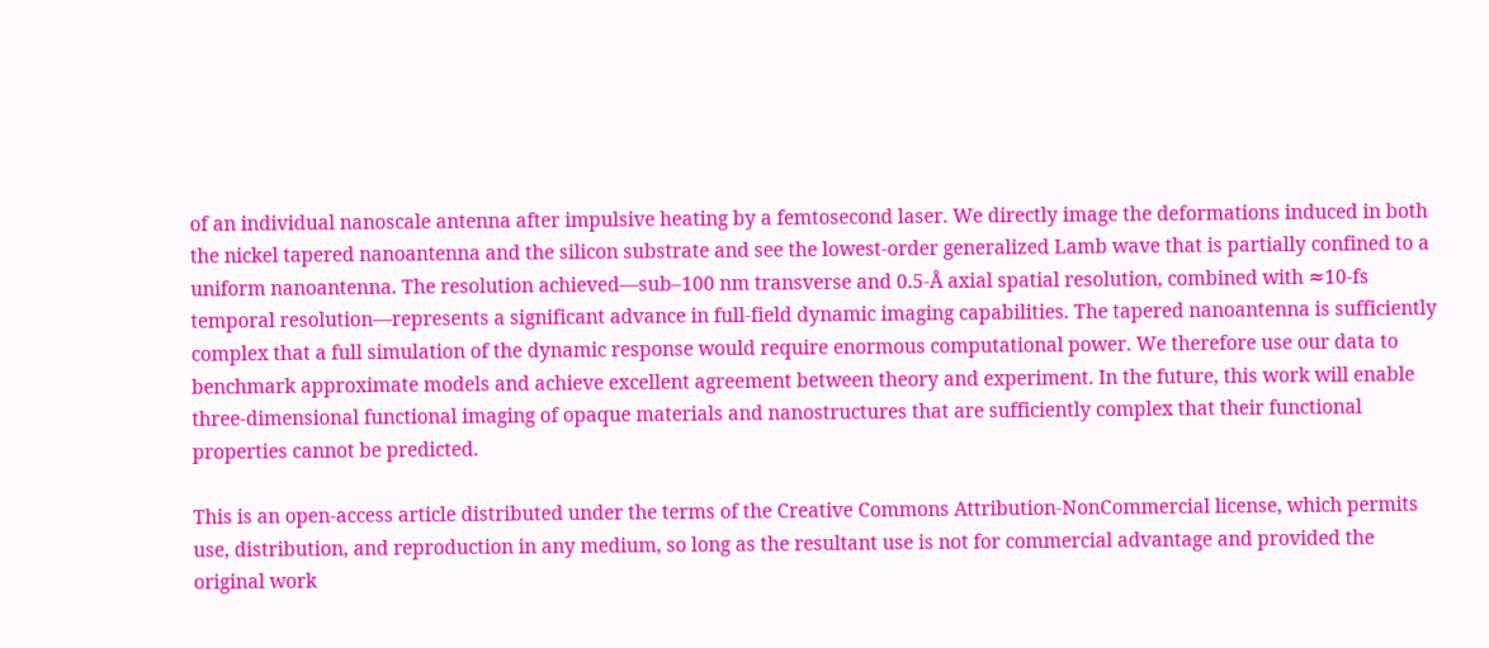of an individual nanoscale antenna after impulsive heating by a femtosecond laser. We directly image the deformations induced in both the nickel tapered nanoantenna and the silicon substrate and see the lowest-order generalized Lamb wave that is partially confined to a uniform nanoantenna. The resolution achieved—sub–100 nm transverse and 0.5-Å axial spatial resolution, combined with ≈10-fs temporal resolution—represents a significant advance in full-field dynamic imaging capabilities. The tapered nanoantenna is sufficiently complex that a full simulation of the dynamic response would require enormous computational power. We therefore use our data to benchmark approximate models and achieve excellent agreement between theory and experiment. In the future, this work will enable three-dimensional functional imaging of opaque materials and nanostructures that are sufficiently complex that their functional properties cannot be predicted.

This is an open-access article distributed under the terms of the Creative Commons Attribution-NonCommercial license, which permits use, distribution, and reproduction in any medium, so long as the resultant use is not for commercial advantage and provided the original work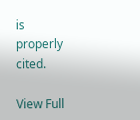is properly cited.

View Full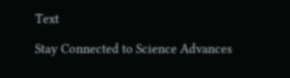Text

Stay Connected to Science Advances